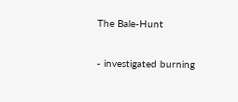The Bale-Hunt

- investigated burning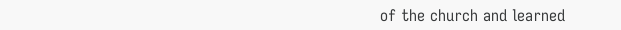of the church and learned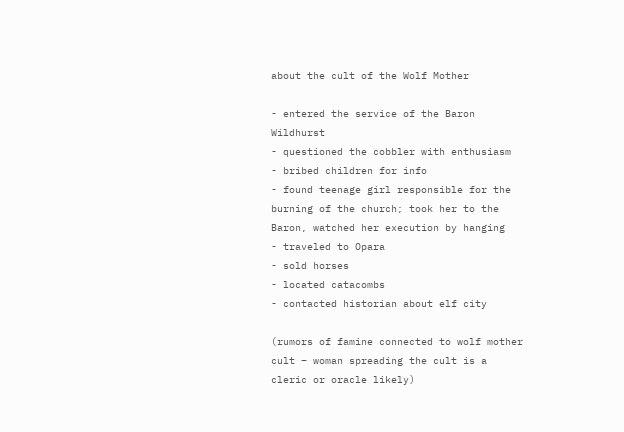about the cult of the Wolf Mother

- entered the service of the Baron Wildhurst
- questioned the cobbler with enthusiasm
- bribed children for info
- found teenage girl responsible for the burning of the church; took her to the Baron, watched her execution by hanging
- traveled to Opara
- sold horses
- located catacombs
- contacted historian about elf city

(rumors of famine connected to wolf mother cult – woman spreading the cult is a cleric or oracle likely)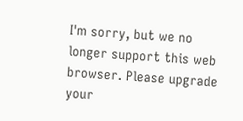I'm sorry, but we no longer support this web browser. Please upgrade your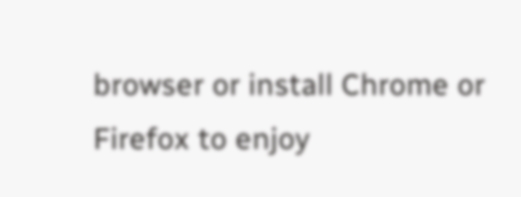browser or install Chrome or Firefox to enjoy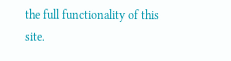the full functionality of this site.